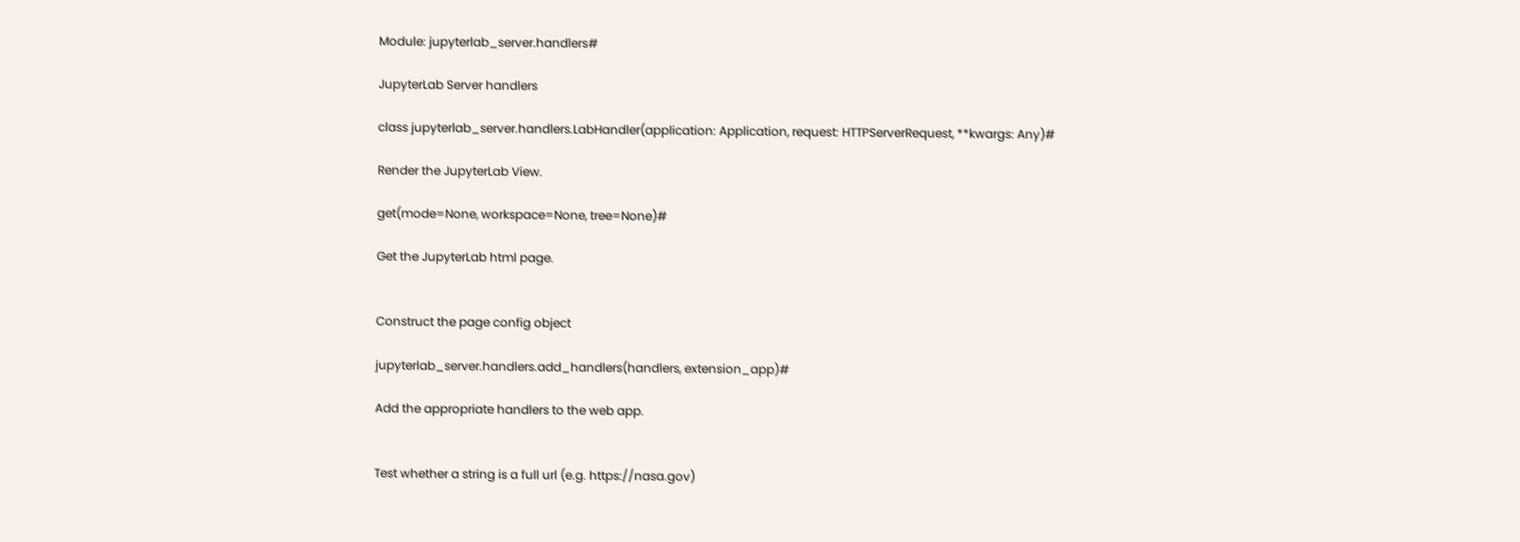Module: jupyterlab_server.handlers#

JupyterLab Server handlers

class jupyterlab_server.handlers.LabHandler(application: Application, request: HTTPServerRequest, **kwargs: Any)#

Render the JupyterLab View.

get(mode=None, workspace=None, tree=None)#

Get the JupyterLab html page.


Construct the page config object

jupyterlab_server.handlers.add_handlers(handlers, extension_app)#

Add the appropriate handlers to the web app.


Test whether a string is a full url (e.g. https://nasa.gov)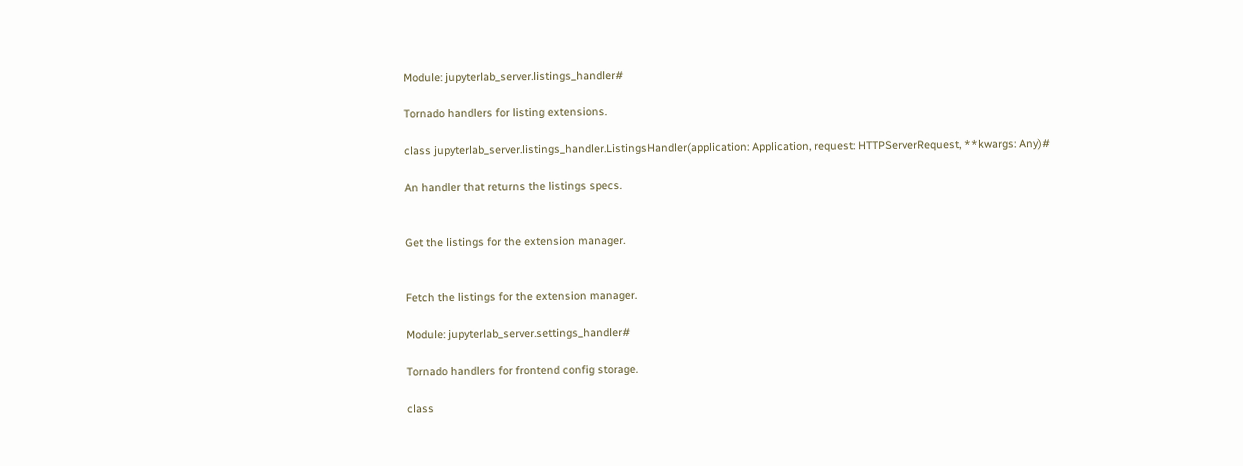Module: jupyterlab_server.listings_handler#

Tornado handlers for listing extensions.

class jupyterlab_server.listings_handler.ListingsHandler(application: Application, request: HTTPServerRequest, **kwargs: Any)#

An handler that returns the listings specs.


Get the listings for the extension manager.


Fetch the listings for the extension manager.

Module: jupyterlab_server.settings_handler#

Tornado handlers for frontend config storage.

class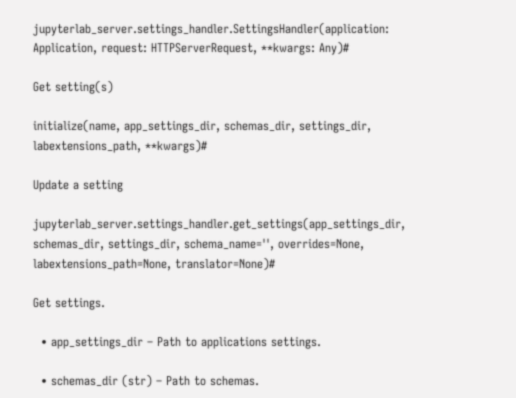jupyterlab_server.settings_handler.SettingsHandler(application: Application, request: HTTPServerRequest, **kwargs: Any)#

Get setting(s)

initialize(name, app_settings_dir, schemas_dir, settings_dir, labextensions_path, **kwargs)#

Update a setting

jupyterlab_server.settings_handler.get_settings(app_settings_dir, schemas_dir, settings_dir, schema_name='', overrides=None, labextensions_path=None, translator=None)#

Get settings.

  • app_settings_dir – Path to applications settings.

  • schemas_dir (str) – Path to schemas.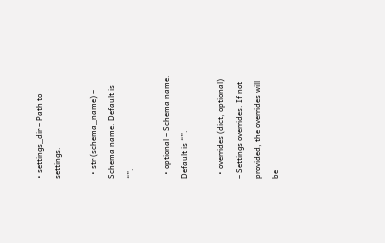• settings_dir – Path to settings.

  • str (schema_name) – Schema name. Default is “”.

  • optional – Schema name. Default is “”.

  • overrides (dict, optional) – Settings overrides. If not provided, the overrides will be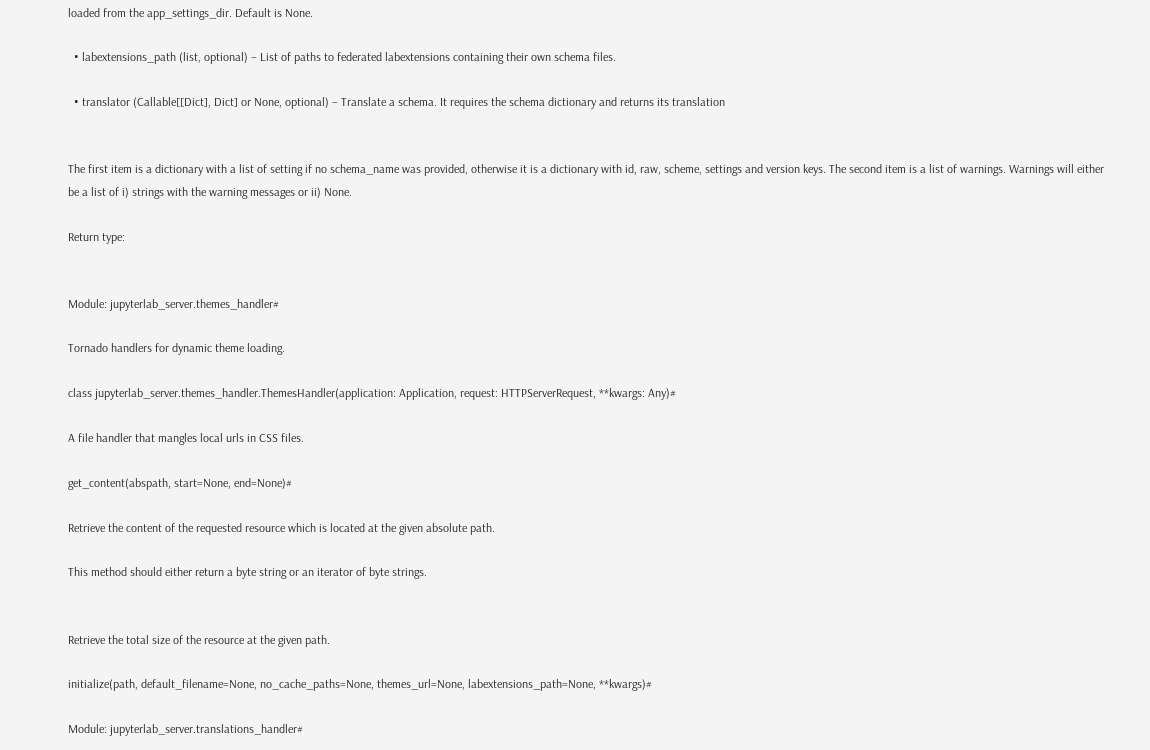loaded from the app_settings_dir. Default is None.

  • labextensions_path (list, optional) – List of paths to federated labextensions containing their own schema files.

  • translator (Callable[[Dict], Dict] or None, optional) – Translate a schema. It requires the schema dictionary and returns its translation


The first item is a dictionary with a list of setting if no schema_name was provided, otherwise it is a dictionary with id, raw, scheme, settings and version keys. The second item is a list of warnings. Warnings will either be a list of i) strings with the warning messages or ii) None.

Return type:


Module: jupyterlab_server.themes_handler#

Tornado handlers for dynamic theme loading.

class jupyterlab_server.themes_handler.ThemesHandler(application: Application, request: HTTPServerRequest, **kwargs: Any)#

A file handler that mangles local urls in CSS files.

get_content(abspath, start=None, end=None)#

Retrieve the content of the requested resource which is located at the given absolute path.

This method should either return a byte string or an iterator of byte strings.


Retrieve the total size of the resource at the given path.

initialize(path, default_filename=None, no_cache_paths=None, themes_url=None, labextensions_path=None, **kwargs)#

Module: jupyterlab_server.translations_handler#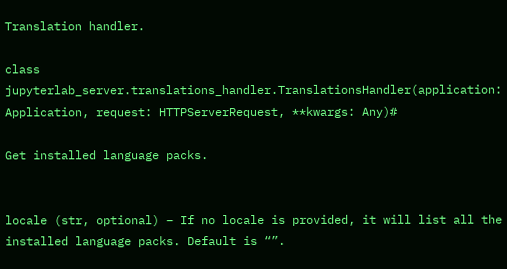Translation handler.

class jupyterlab_server.translations_handler.TranslationsHandler(application: Application, request: HTTPServerRequest, **kwargs: Any)#

Get installed language packs.


locale (str, optional) – If no locale is provided, it will list all the installed language packs. Default is “”.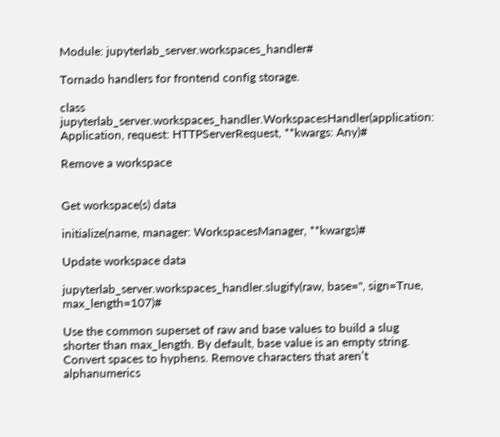Module: jupyterlab_server.workspaces_handler#

Tornado handlers for frontend config storage.

class jupyterlab_server.workspaces_handler.WorkspacesHandler(application: Application, request: HTTPServerRequest, **kwargs: Any)#

Remove a workspace


Get workspace(s) data

initialize(name, manager: WorkspacesManager, **kwargs)#

Update workspace data

jupyterlab_server.workspaces_handler.slugify(raw, base='', sign=True, max_length=107)#

Use the common superset of raw and base values to build a slug shorter than max_length. By default, base value is an empty string. Convert spaces to hyphens. Remove characters that aren’t alphanumerics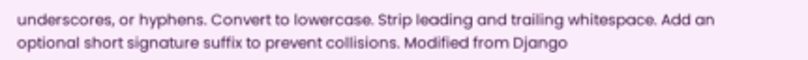underscores, or hyphens. Convert to lowercase. Strip leading and trailing whitespace. Add an optional short signature suffix to prevent collisions. Modified from Django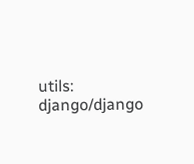utils: django/django